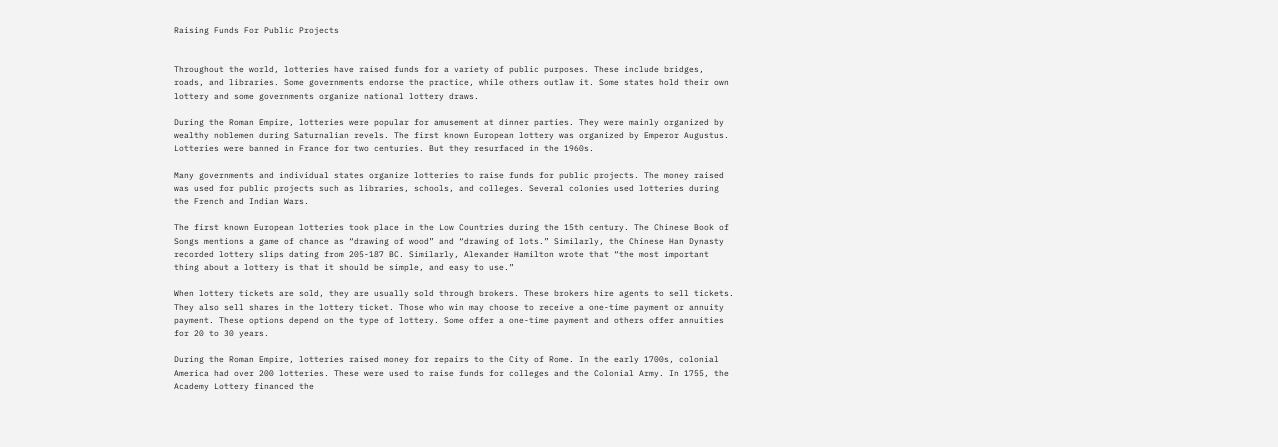Raising Funds For Public Projects


Throughout the world, lotteries have raised funds for a variety of public purposes. These include bridges, roads, and libraries. Some governments endorse the practice, while others outlaw it. Some states hold their own lottery and some governments organize national lottery draws.

During the Roman Empire, lotteries were popular for amusement at dinner parties. They were mainly organized by wealthy noblemen during Saturnalian revels. The first known European lottery was organized by Emperor Augustus. Lotteries were banned in France for two centuries. But they resurfaced in the 1960s.

Many governments and individual states organize lotteries to raise funds for public projects. The money raised was used for public projects such as libraries, schools, and colleges. Several colonies used lotteries during the French and Indian Wars.

The first known European lotteries took place in the Low Countries during the 15th century. The Chinese Book of Songs mentions a game of chance as “drawing of wood” and “drawing of lots.” Similarly, the Chinese Han Dynasty recorded lottery slips dating from 205-187 BC. Similarly, Alexander Hamilton wrote that “the most important thing about a lottery is that it should be simple, and easy to use.”

When lottery tickets are sold, they are usually sold through brokers. These brokers hire agents to sell tickets. They also sell shares in the lottery ticket. Those who win may choose to receive a one-time payment or annuity payment. These options depend on the type of lottery. Some offer a one-time payment and others offer annuities for 20 to 30 years.

During the Roman Empire, lotteries raised money for repairs to the City of Rome. In the early 1700s, colonial America had over 200 lotteries. These were used to raise funds for colleges and the Colonial Army. In 1755, the Academy Lottery financed the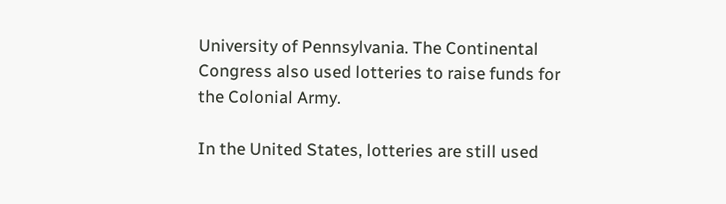University of Pennsylvania. The Continental Congress also used lotteries to raise funds for the Colonial Army.

In the United States, lotteries are still used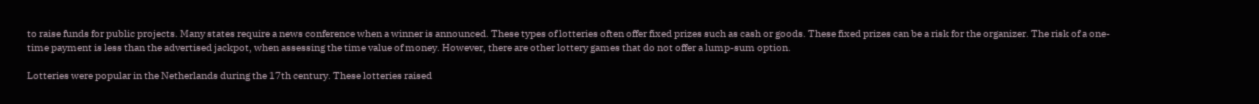to raise funds for public projects. Many states require a news conference when a winner is announced. These types of lotteries often offer fixed prizes such as cash or goods. These fixed prizes can be a risk for the organizer. The risk of a one-time payment is less than the advertised jackpot, when assessing the time value of money. However, there are other lottery games that do not offer a lump-sum option.

Lotteries were popular in the Netherlands during the 17th century. These lotteries raised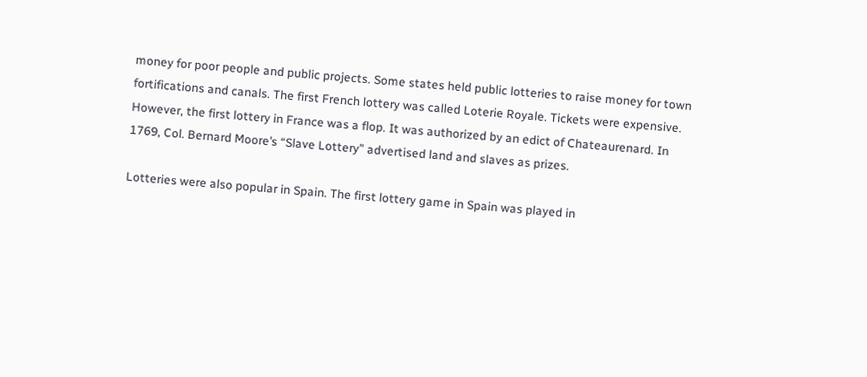money for poor people and public projects. Some states held public lotteries to raise money for town fortifications and canals. The first French lottery was called Loterie Royale. Tickets were expensive. However, the first lottery in France was a flop. It was authorized by an edict of Chateaurenard. In 1769, Col. Bernard Moore’s “Slave Lottery” advertised land and slaves as prizes.

Lotteries were also popular in Spain. The first lottery game in Spain was played in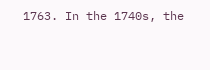1763. In the 1740s, the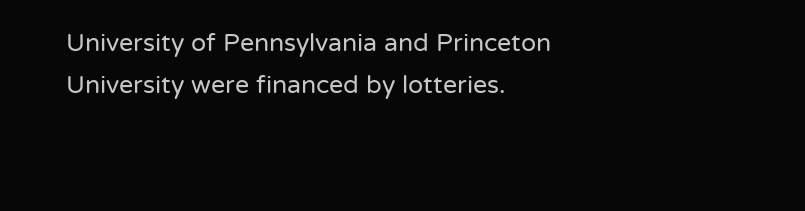University of Pennsylvania and Princeton University were financed by lotteries.